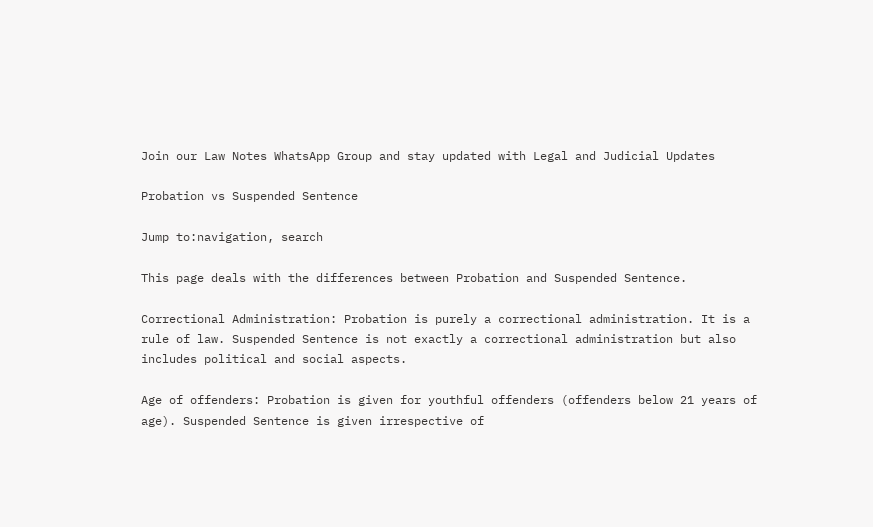Join our Law Notes WhatsApp Group and stay updated with Legal and Judicial Updates

Probation vs Suspended Sentence

Jump to:navigation, search

This page deals with the differences between Probation and Suspended Sentence.

Correctional Administration: Probation is purely a correctional administration. It is a rule of law. Suspended Sentence is not exactly a correctional administration but also includes political and social aspects.

Age of offenders: Probation is given for youthful offenders (offenders below 21 years of age). Suspended Sentence is given irrespective of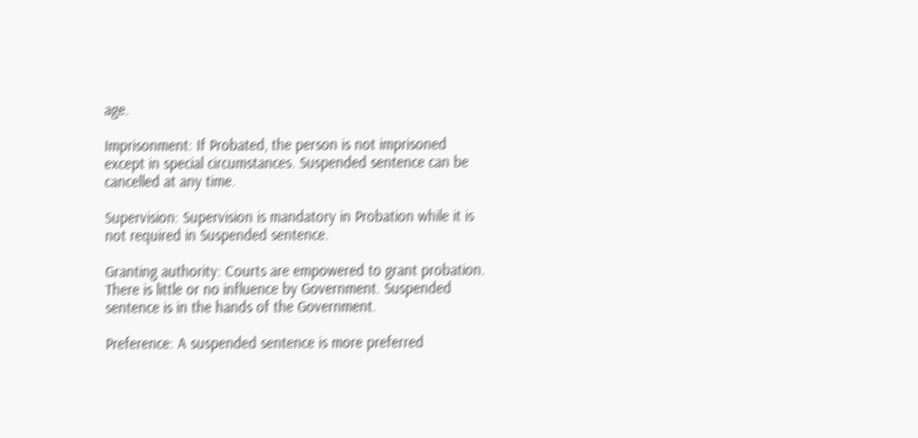age.

Imprisonment: If Probated, the person is not imprisoned except in special circumstances. Suspended sentence can be cancelled at any time.

Supervision: Supervision is mandatory in Probation while it is not required in Suspended sentence.

Granting authority: Courts are empowered to grant probation. There is little or no influence by Government. Suspended sentence is in the hands of the Government.

Preference: A suspended sentence is more preferred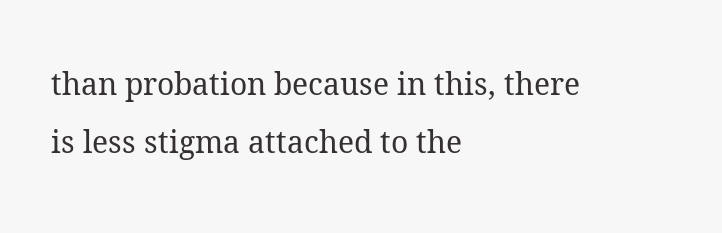than probation because in this, there is less stigma attached to the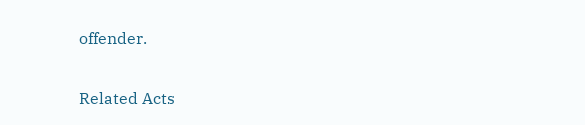offender.

Related Acts